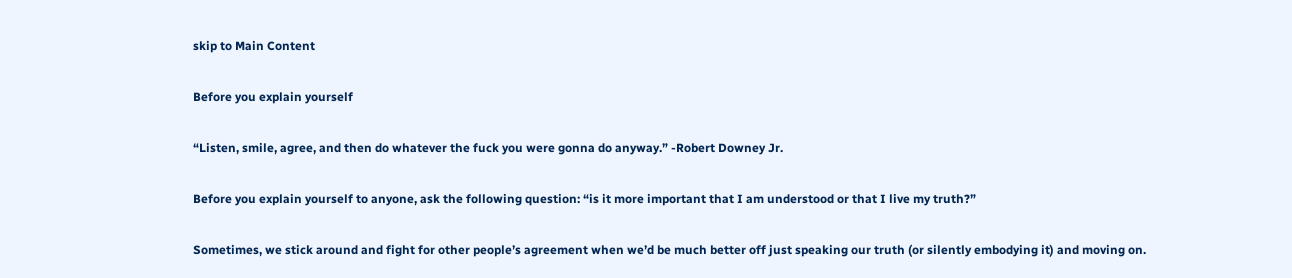skip to Main Content

Before you explain yourself

“Listen, smile, agree, and then do whatever the fuck you were gonna do anyway.” -Robert Downey Jr.

Before you explain yourself to anyone, ask the following question: “is it more important that I am understood or that I live my truth?”

Sometimes, we stick around and fight for other people’s agreement when we’d be much better off just speaking our truth (or silently embodying it) and moving on.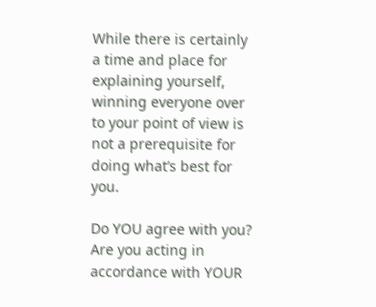While there is certainly a time and place for explaining yourself, winning everyone over to your point of view is not a prerequisite for doing what’s best for you.

Do YOU agree with you? Are you acting in accordance with YOUR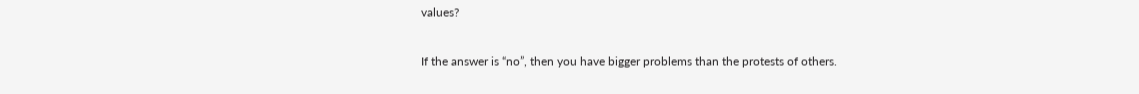values?

If the answer is “no”, then you have bigger problems than the protests of others.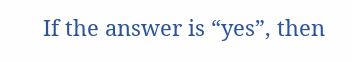If the answer is “yes”, then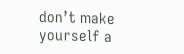don’t make yourself a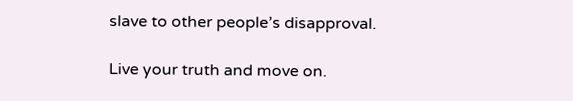slave to other people’s disapproval.

Live your truth and move on.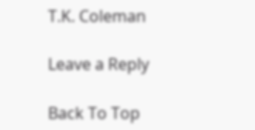T.K. Coleman

Leave a Reply

Back To Top